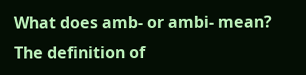What does amb- or ambi- mean?
The definition of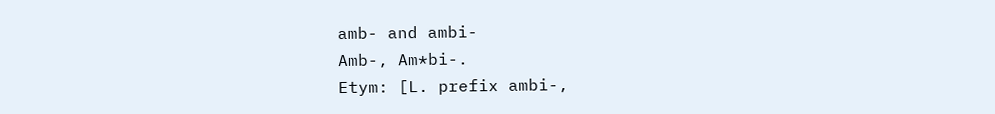amb- and ambi-
Amb-, Am*bi-.
Etym: [L. prefix ambi-,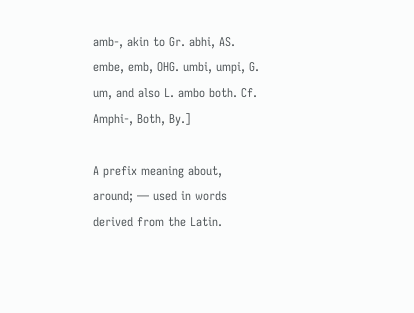amb-, akin to Gr. abhi, AS. embe, emb, OHG. umbi, umpi, G. um, and also L. ambo both. Cf. Amphi-, Both, By.]

A prefix meaning about, around; — used in words derived from the Latin.